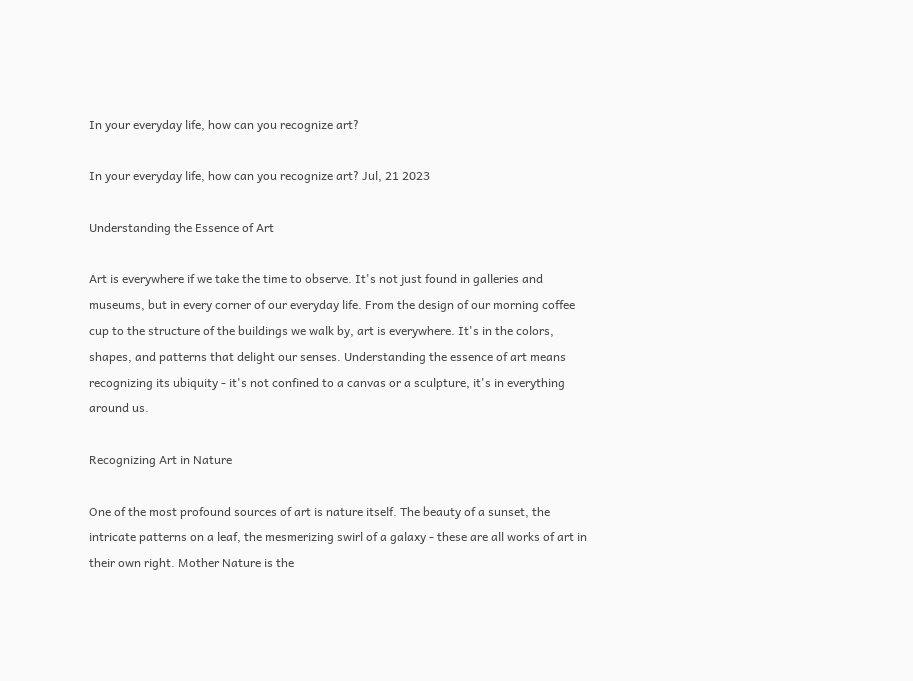In your everyday life, how can you recognize art?

In your everyday life, how can you recognize art? Jul, 21 2023

Understanding the Essence of Art

Art is everywhere if we take the time to observe. It's not just found in galleries and museums, but in every corner of our everyday life. From the design of our morning coffee cup to the structure of the buildings we walk by, art is everywhere. It's in the colors, shapes, and patterns that delight our senses. Understanding the essence of art means recognizing its ubiquity - it's not confined to a canvas or a sculpture, it's in everything around us.

Recognizing Art in Nature

One of the most profound sources of art is nature itself. The beauty of a sunset, the intricate patterns on a leaf, the mesmerizing swirl of a galaxy - these are all works of art in their own right. Mother Nature is the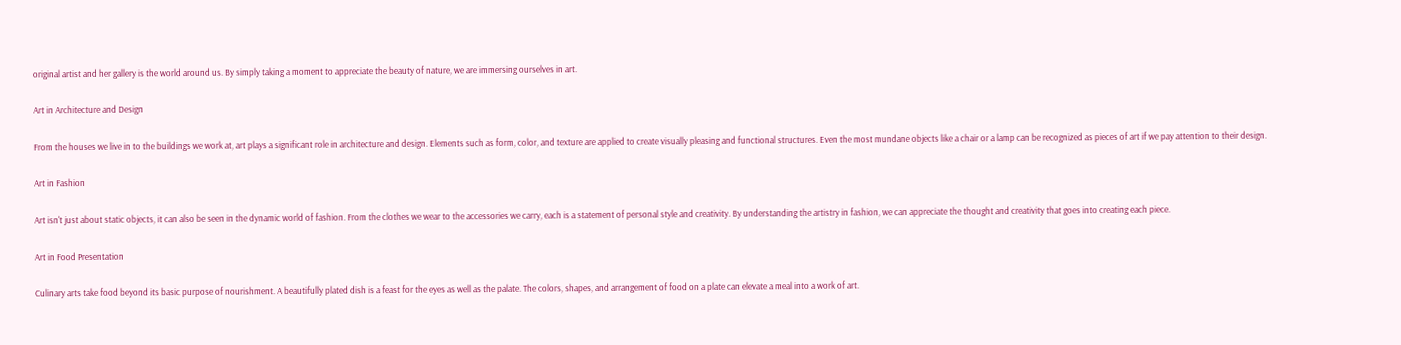original artist and her gallery is the world around us. By simply taking a moment to appreciate the beauty of nature, we are immersing ourselves in art.

Art in Architecture and Design

From the houses we live in to the buildings we work at, art plays a significant role in architecture and design. Elements such as form, color, and texture are applied to create visually pleasing and functional structures. Even the most mundane objects like a chair or a lamp can be recognized as pieces of art if we pay attention to their design.

Art in Fashion

Art isn't just about static objects, it can also be seen in the dynamic world of fashion. From the clothes we wear to the accessories we carry, each is a statement of personal style and creativity. By understanding the artistry in fashion, we can appreciate the thought and creativity that goes into creating each piece.

Art in Food Presentation

Culinary arts take food beyond its basic purpose of nourishment. A beautifully plated dish is a feast for the eyes as well as the palate. The colors, shapes, and arrangement of food on a plate can elevate a meal into a work of art.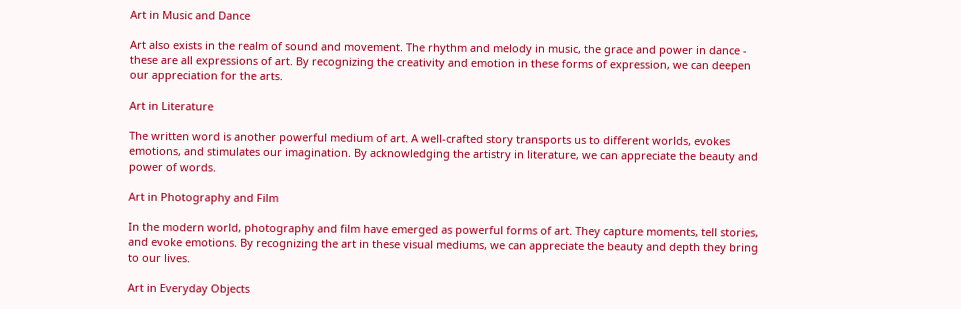Art in Music and Dance

Art also exists in the realm of sound and movement. The rhythm and melody in music, the grace and power in dance - these are all expressions of art. By recognizing the creativity and emotion in these forms of expression, we can deepen our appreciation for the arts.

Art in Literature

The written word is another powerful medium of art. A well-crafted story transports us to different worlds, evokes emotions, and stimulates our imagination. By acknowledging the artistry in literature, we can appreciate the beauty and power of words.

Art in Photography and Film

In the modern world, photography and film have emerged as powerful forms of art. They capture moments, tell stories, and evoke emotions. By recognizing the art in these visual mediums, we can appreciate the beauty and depth they bring to our lives.

Art in Everyday Objects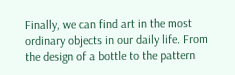Finally, we can find art in the most ordinary objects in our daily life. From the design of a bottle to the pattern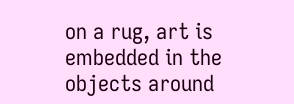on a rug, art is embedded in the objects around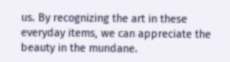us. By recognizing the art in these everyday items, we can appreciate the beauty in the mundane.